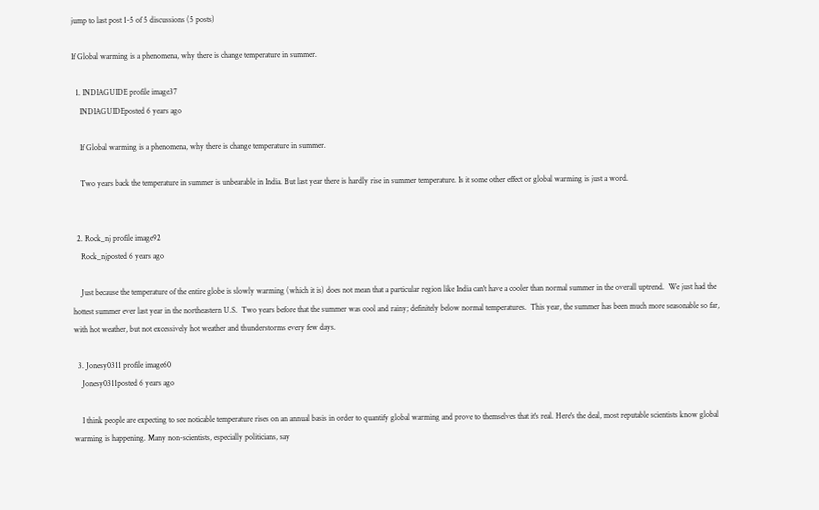jump to last post 1-5 of 5 discussions (5 posts)

If Global warming is a phenomena, why there is change temperature in summer.

  1. INDIAGUIDE profile image37
    INDIAGUIDEposted 6 years ago

    If Global warming is a phenomena, why there is change temperature in summer.

    Two years back the temperature in summer is unbearable in India. But last year there is hardly rise in summer temperature. Is it some other effect or global warming is just a word.


  2. Rock_nj profile image92
    Rock_njposted 6 years ago

    Just because the temperature of the entire globe is slowly warming (which it is) does not mean that a particular region like India can't have a cooler than normal summer in the overall uptrend.  We just had the hottest summer ever last year in the northeastern U.S.  Two years before that the summer was cool and rainy; definitely below normal temperatures.  This year, the summer has been much more seasonable so far, with hot weather, but not excessively hot weather and thunderstorms every few days.

  3. Jonesy0311 profile image60
    Jonesy0311posted 6 years ago

    I think people are expecting to see noticable temperature rises on an annual basis in order to quantify global warming and prove to themselves that it's real. Here's the deal, most reputable scientists know global warming is happening. Many non-scientists, especially politicians, say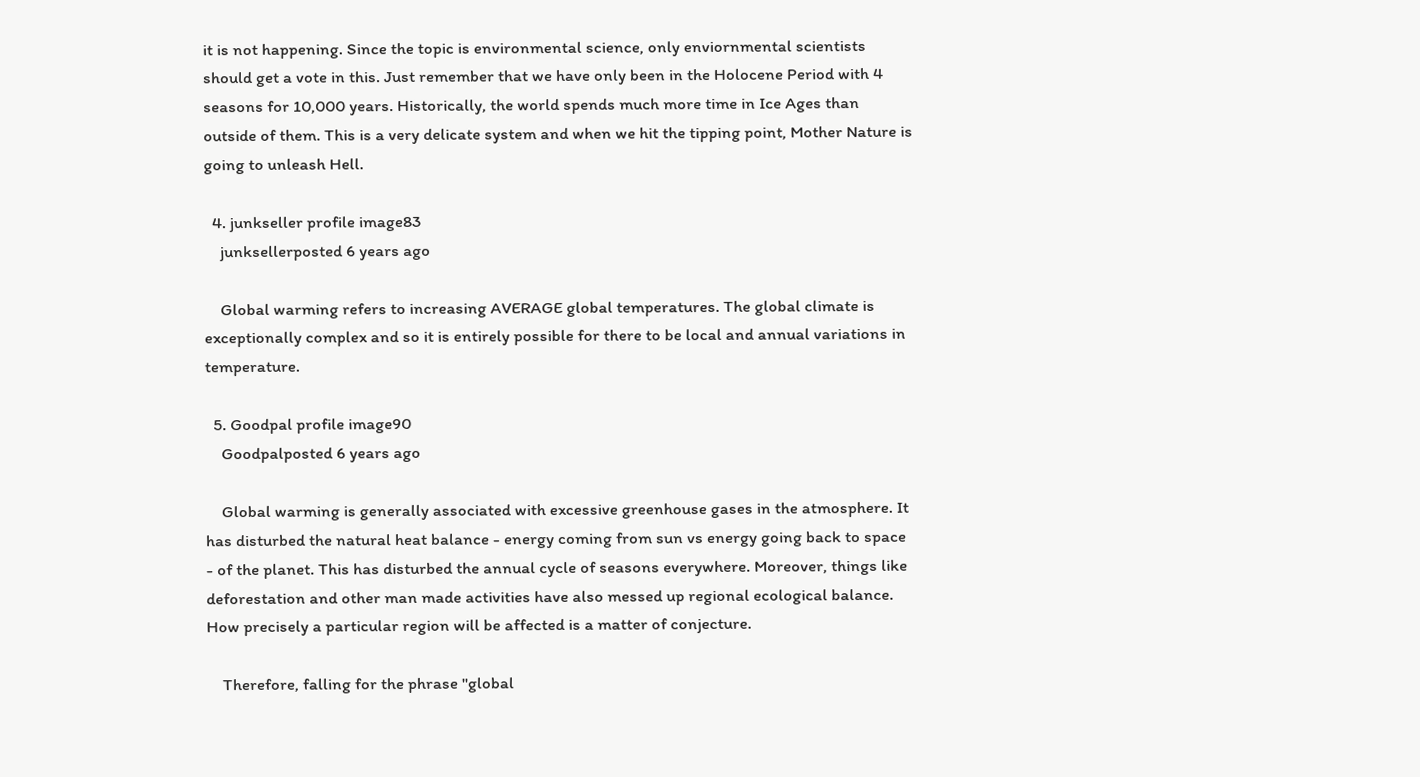it is not happening. Since the topic is environmental science, only enviornmental scientists should get a vote in this. Just remember that we have only been in the Holocene Period with 4 seasons for 10,000 years. Historically, the world spends much more time in Ice Ages than outside of them. This is a very delicate system and when we hit the tipping point, Mother Nature is going to unleash Hell.

  4. junkseller profile image83
    junksellerposted 6 years ago

    Global warming refers to increasing AVERAGE global temperatures. The global climate is exceptionally complex and so it is entirely possible for there to be local and annual variations in temperature.

  5. Goodpal profile image90
    Goodpalposted 6 years ago

    Global warming is generally associated with excessive greenhouse gases in the atmosphere. It has disturbed the natural heat balance - energy coming from sun vs energy going back to space - of the planet. This has disturbed the annual cycle of seasons everywhere. Moreover, things like deforestation and other man made activities have also messed up regional ecological balance. How precisely a particular region will be affected is a matter of conjecture.

    Therefore, falling for the phrase "global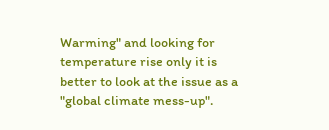Warming" and looking for temperature rise only it is better to look at the issue as a "global climate mess-up".